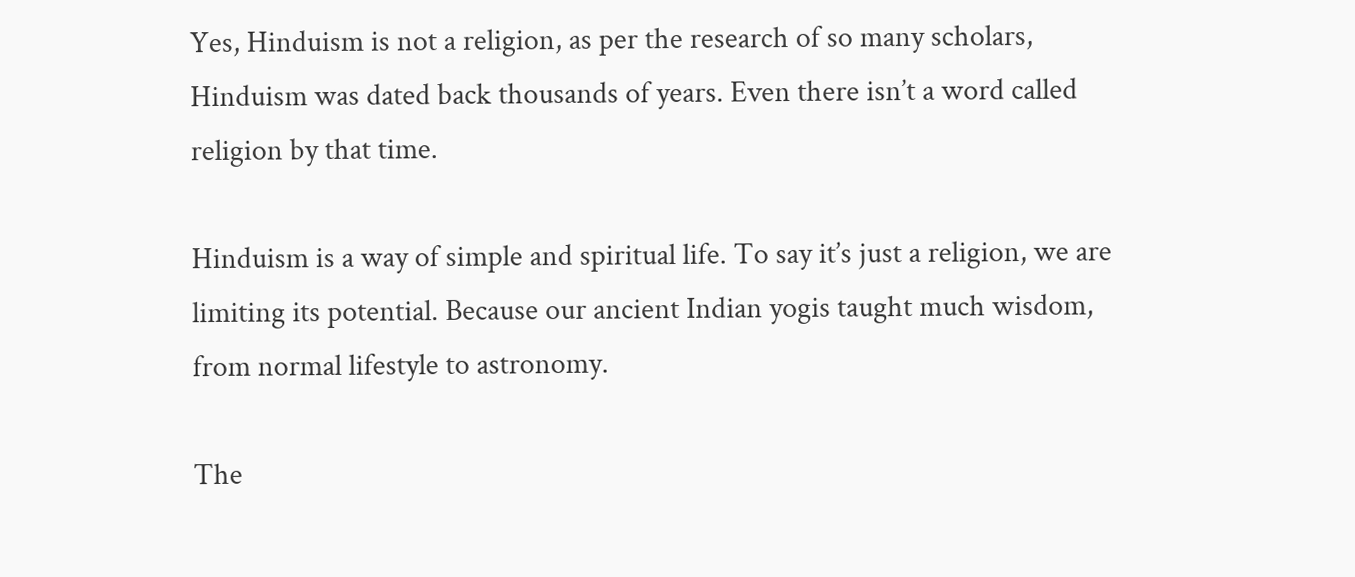Yes, Hinduism is not a religion, as per the research of so many scholars, Hinduism was dated back thousands of years. Even there isn’t a word called religion by that time.

Hinduism is a way of simple and spiritual life. To say it’s just a religion, we are limiting its potential. Because our ancient Indian yogis taught much wisdom, from normal lifestyle to astronomy.

The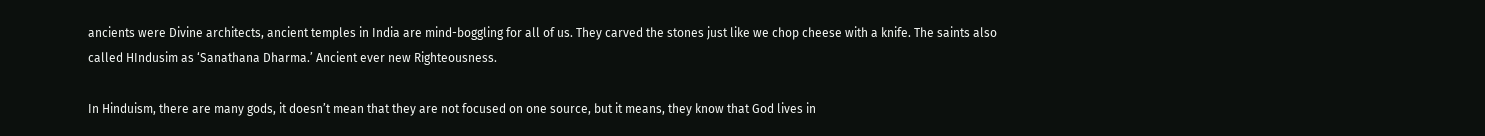ancients were Divine architects, ancient temples in India are mind-boggling for all of us. They carved the stones just like we chop cheese with a knife. The saints also called HIndusim as ‘Sanathana Dharma.’ Ancient ever new Righteousness.

In Hinduism, there are many gods, it doesn’t mean that they are not focused on one source, but it means, they know that God lives in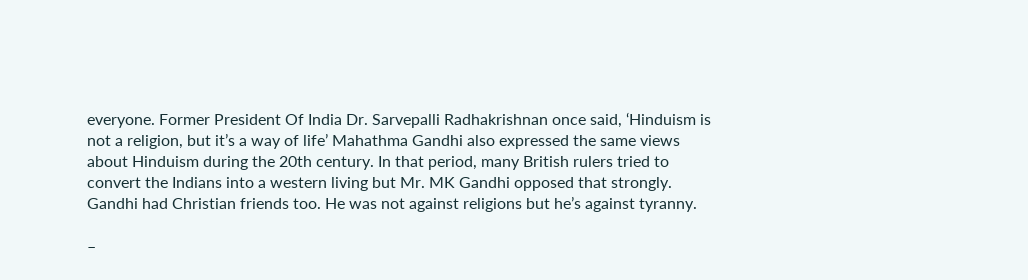everyone. Former President Of India Dr. Sarvepalli Radhakrishnan once said, ‘Hinduism is not a religion, but it’s a way of life’ Mahathma Gandhi also expressed the same views about Hinduism during the 20th century. In that period, many British rulers tried to convert the Indians into a western living but Mr. MK Gandhi opposed that strongly. Gandhi had Christian friends too. He was not against religions but he’s against tyranny.

–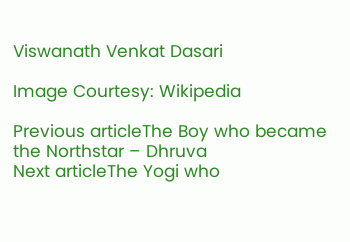Viswanath Venkat Dasari

Image Courtesy: Wikipedia

Previous articleThe Boy who became the Northstar – Dhruva
Next articleThe Yogi who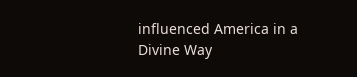influenced America in a Divine Way